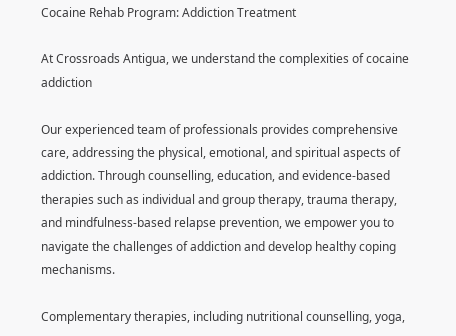Cocaine Rehab Program: Addiction Treatment

At Crossroads Antigua, we understand the complexities of cocaine addiction

Our experienced team of professionals provides comprehensive care, addressing the physical, emotional, and spiritual aspects of addiction. Through counselling, education, and evidence-based therapies such as individual and group therapy, trauma therapy, and mindfulness-based relapse prevention, we empower you to navigate the challenges of addiction and develop healthy coping mechanisms.

Complementary therapies, including nutritional counselling, yoga,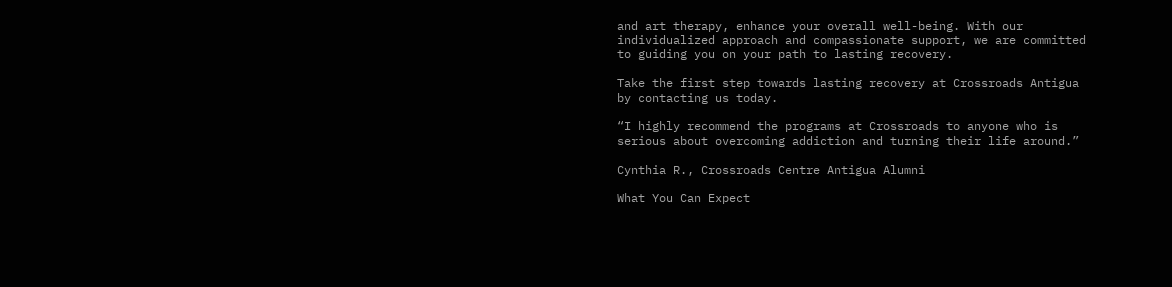and art therapy, enhance your overall well-being. With our individualized approach and compassionate support, we are committed to guiding you on your path to lasting recovery.

Take the first step towards lasting recovery at Crossroads Antigua by contacting us today.

“I highly recommend the programs at Crossroads to anyone who is serious about overcoming addiction and turning their life around.”

Cynthia R., Crossroads Centre Antigua Alumni

What You Can Expect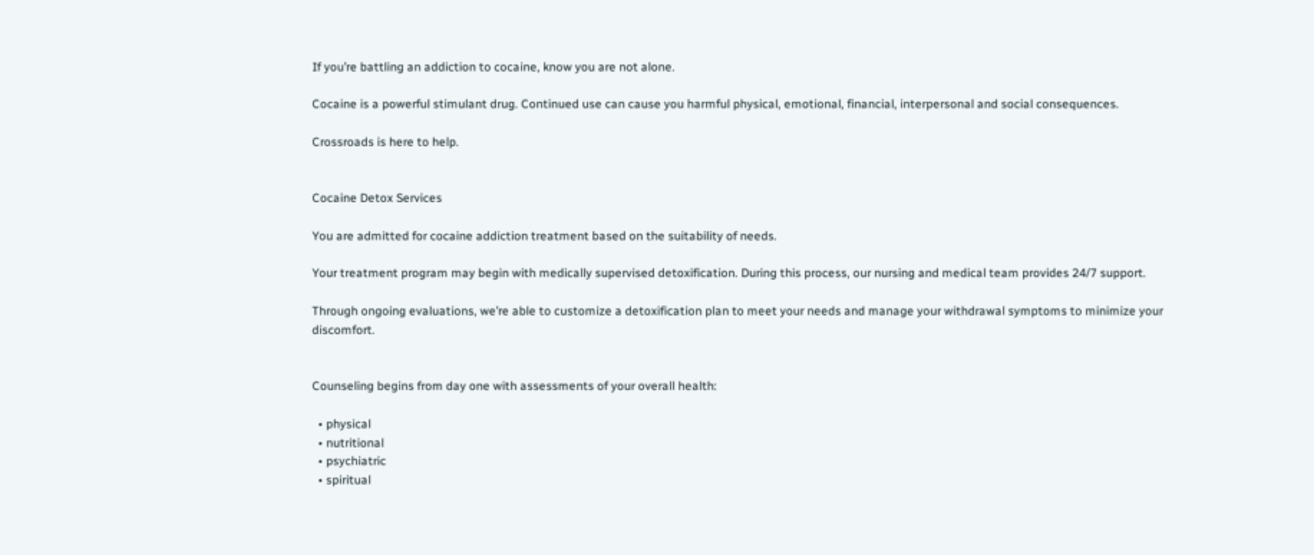If you’re battling an addiction to cocaine, know you are not alone.

Cocaine is a powerful stimulant drug. Continued use can cause you harmful physical, emotional, financial, interpersonal and social consequences.

Crossroads is here to help.


Cocaine Detox Services

You are admitted for cocaine addiction treatment based on the suitability of needs.

Your treatment program may begin with medically supervised detoxification. During this process, our nursing and medical team provides 24/7 support.

Through ongoing evaluations, we’re able to customize a detoxification plan to meet your needs and manage your withdrawal symptoms to minimize your discomfort.


Counseling begins from day one with assessments of your overall health:

  • physical
  • nutritional
  • psychiatric
  • spiritual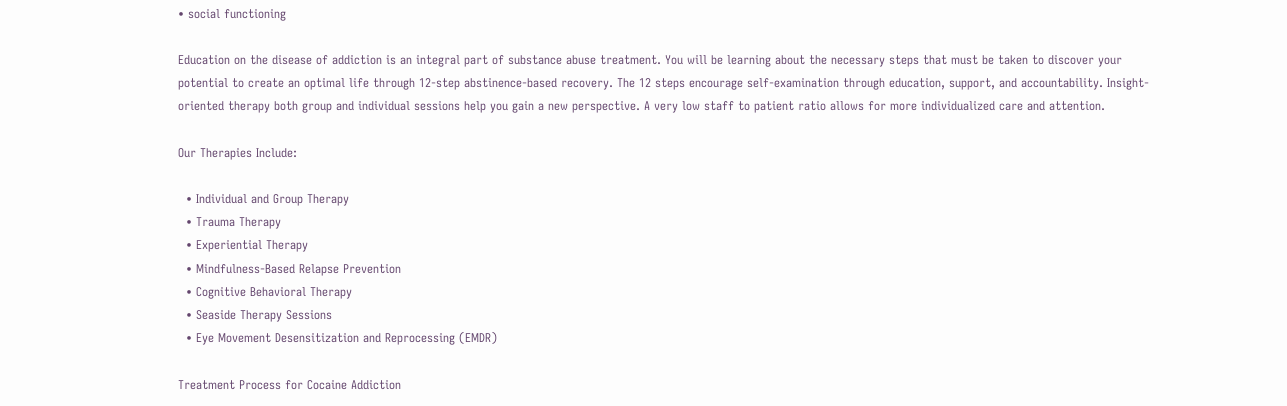• social functioning

Education on the disease of addiction is an integral part of substance abuse treatment. You will be learning about the necessary steps that must be taken to discover your potential to create an optimal life through 12-step abstinence-based recovery. The 12 steps encourage self-examination through education, support, and accountability. Insight-oriented therapy both group and individual sessions help you gain a new perspective. A very low staff to patient ratio allows for more individualized care and attention.

Our Therapies Include:

  • Individual and Group Therapy
  • Trauma Therapy
  • Experiential Therapy
  • Mindfulness-Based Relapse Prevention
  • Cognitive Behavioral Therapy
  • Seaside Therapy Sessions
  • Eye Movement Desensitization and Reprocessing (EMDR)

Treatment Process for Cocaine Addiction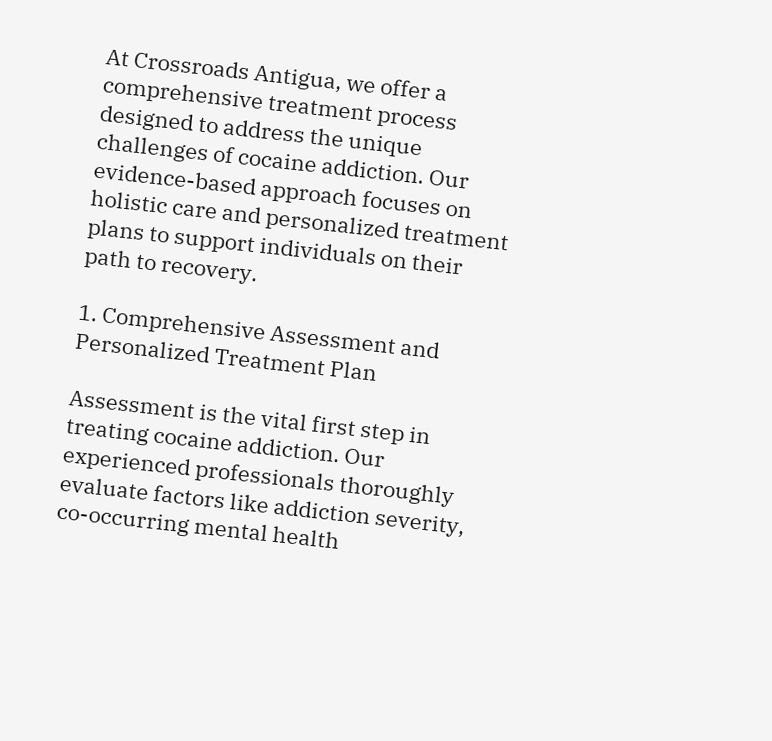At Crossroads Antigua, we offer a comprehensive treatment process designed to address the unique challenges of cocaine addiction. Our evidence-based approach focuses on holistic care and personalized treatment plans to support individuals on their path to recovery.

1. Comprehensive Assessment and Personalized Treatment Plan

Assessment is the vital first step in treating cocaine addiction. Our experienced professionals thoroughly evaluate factors like addiction severity, co-occurring mental health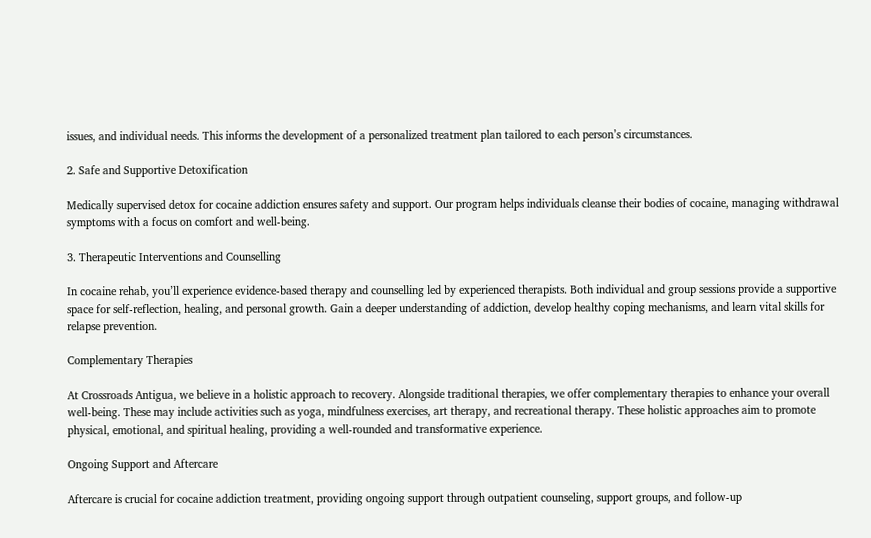issues, and individual needs. This informs the development of a personalized treatment plan tailored to each person’s circumstances.

2. Safe and Supportive Detoxification

Medically supervised detox for cocaine addiction ensures safety and support. Our program helps individuals cleanse their bodies of cocaine, managing withdrawal symptoms with a focus on comfort and well-being.

3. Therapeutic Interventions and Counselling

In cocaine rehab, you’ll experience evidence-based therapy and counselling led by experienced therapists. Both individual and group sessions provide a supportive space for self-reflection, healing, and personal growth. Gain a deeper understanding of addiction, develop healthy coping mechanisms, and learn vital skills for relapse prevention.

Complementary Therapies

At Crossroads Antigua, we believe in a holistic approach to recovery. Alongside traditional therapies, we offer complementary therapies to enhance your overall well-being. These may include activities such as yoga, mindfulness exercises, art therapy, and recreational therapy. These holistic approaches aim to promote physical, emotional, and spiritual healing, providing a well-rounded and transformative experience.

Ongoing Support and Aftercare

Aftercare is crucial for cocaine addiction treatment, providing ongoing support through outpatient counseling, support groups, and follow-up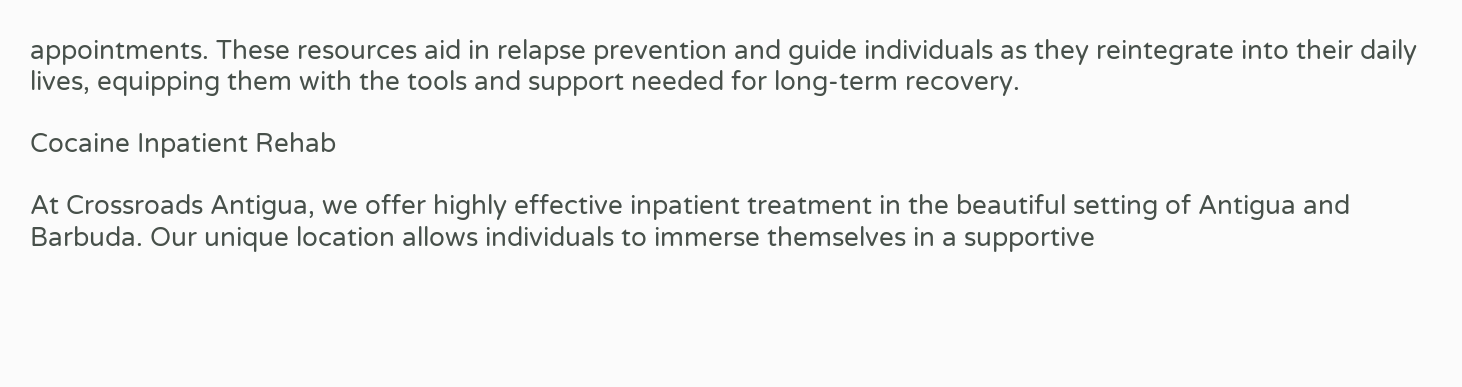appointments. These resources aid in relapse prevention and guide individuals as they reintegrate into their daily lives, equipping them with the tools and support needed for long-term recovery.

Cocaine Inpatient Rehab

At Crossroads Antigua, we offer highly effective inpatient treatment in the beautiful setting of Antigua and Barbuda. Our unique location allows individuals to immerse themselves in a supportive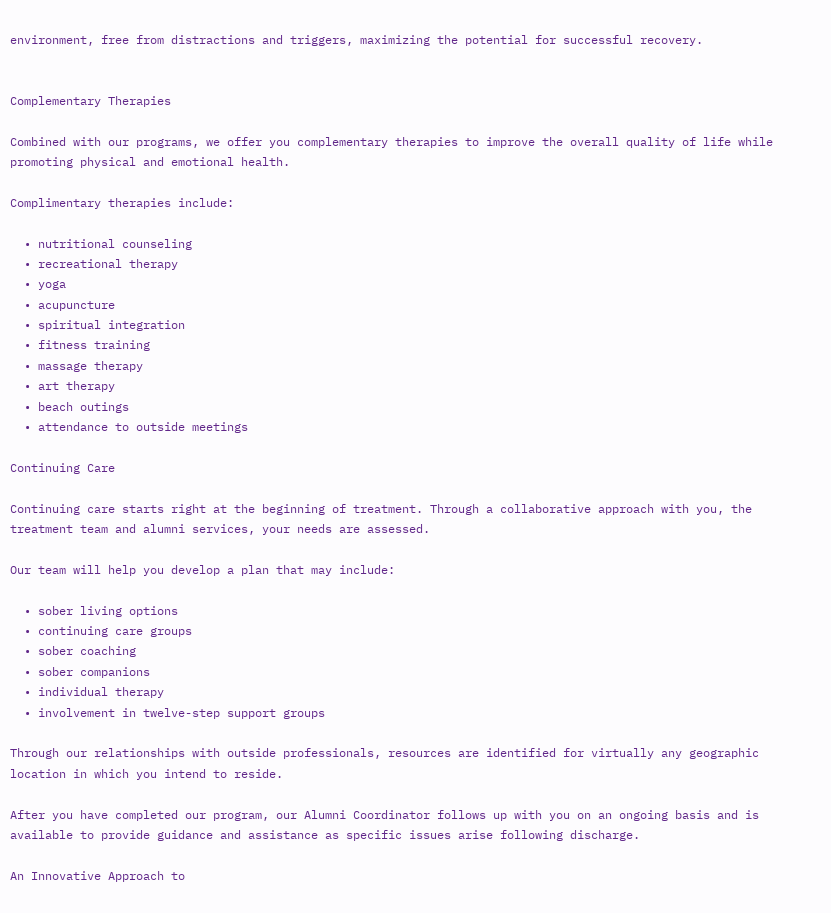environment, free from distractions and triggers, maximizing the potential for successful recovery.


Complementary Therapies

Combined with our programs, we offer you complementary therapies to improve the overall quality of life while promoting physical and emotional health.

Complimentary therapies include:

  • nutritional counseling
  • recreational therapy
  • yoga
  • acupuncture
  • spiritual integration
  • fitness training
  • massage therapy
  • art therapy
  • beach outings
  • attendance to outside meetings

Continuing Care

Continuing care starts right at the beginning of treatment. Through a collaborative approach with you, the treatment team and alumni services, your needs are assessed.

Our team will help you develop a plan that may include:

  • sober living options
  • continuing care groups
  • sober coaching
  • sober companions
  • individual therapy
  • involvement in twelve-step support groups

Through our relationships with outside professionals, resources are identified for virtually any geographic location in which you intend to reside.

After you have completed our program, our Alumni Coordinator follows up with you on an ongoing basis and is available to provide guidance and assistance as specific issues arise following discharge.

An Innovative Approach to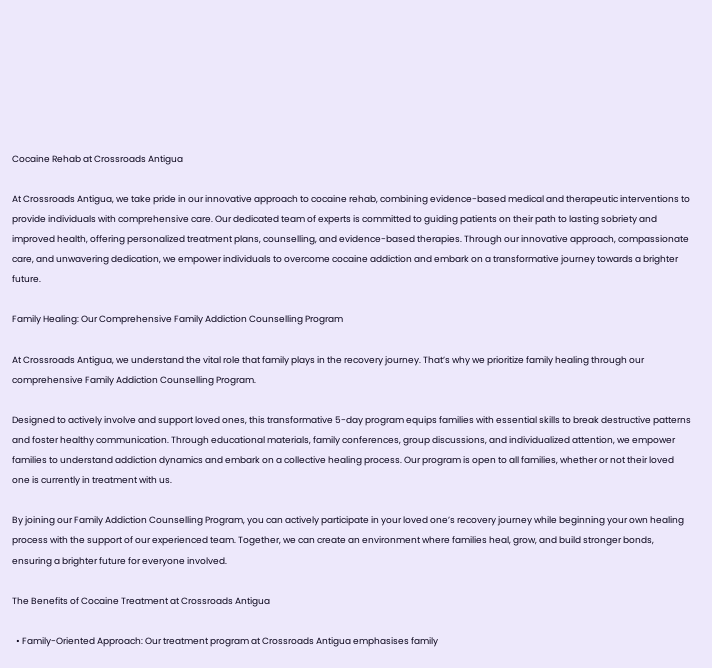Cocaine Rehab at Crossroads Antigua

At Crossroads Antigua, we take pride in our innovative approach to cocaine rehab, combining evidence-based medical and therapeutic interventions to provide individuals with comprehensive care. Our dedicated team of experts is committed to guiding patients on their path to lasting sobriety and improved health, offering personalized treatment plans, counselling, and evidence-based therapies. Through our innovative approach, compassionate care, and unwavering dedication, we empower individuals to overcome cocaine addiction and embark on a transformative journey towards a brighter future.

Family Healing: Our Comprehensive Family Addiction Counselling Program

At Crossroads Antigua, we understand the vital role that family plays in the recovery journey. That’s why we prioritize family healing through our comprehensive Family Addiction Counselling Program.

Designed to actively involve and support loved ones, this transformative 5-day program equips families with essential skills to break destructive patterns and foster healthy communication. Through educational materials, family conferences, group discussions, and individualized attention, we empower families to understand addiction dynamics and embark on a collective healing process. Our program is open to all families, whether or not their loved one is currently in treatment with us.

By joining our Family Addiction Counselling Program, you can actively participate in your loved one’s recovery journey while beginning your own healing process with the support of our experienced team. Together, we can create an environment where families heal, grow, and build stronger bonds, ensuring a brighter future for everyone involved.

The Benefits of Cocaine Treatment at Crossroads Antigua

  • Family-Oriented Approach: Our treatment program at Crossroads Antigua emphasises family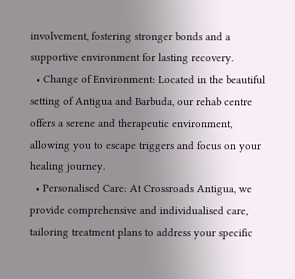involvement, fostering stronger bonds and a supportive environment for lasting recovery.
  • Change of Environment: Located in the beautiful setting of Antigua and Barbuda, our rehab centre offers a serene and therapeutic environment, allowing you to escape triggers and focus on your healing journey.
  • Personalised Care: At Crossroads Antigua, we provide comprehensive and individualised care, tailoring treatment plans to address your specific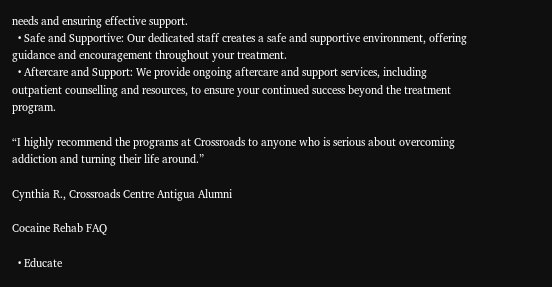needs and ensuring effective support.
  • Safe and Supportive: Our dedicated staff creates a safe and supportive environment, offering guidance and encouragement throughout your treatment.
  • Aftercare and Support: We provide ongoing aftercare and support services, including outpatient counselling and resources, to ensure your continued success beyond the treatment program.

“I highly recommend the programs at Crossroads to anyone who is serious about overcoming addiction and turning their life around.”

Cynthia R., Crossroads Centre Antigua Alumni

Cocaine Rehab FAQ

  • Educate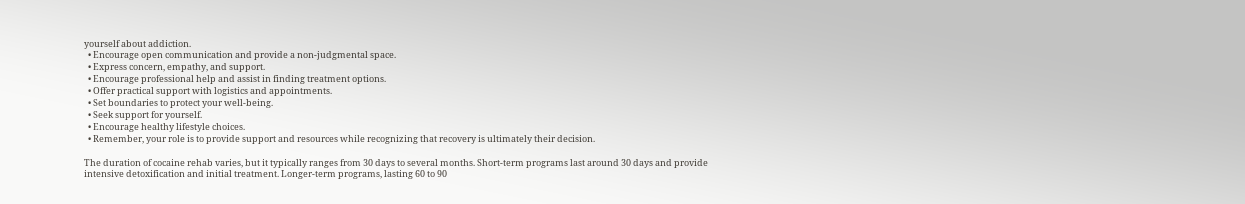yourself about addiction.
  • Encourage open communication and provide a non-judgmental space.
  • Express concern, empathy, and support.
  • Encourage professional help and assist in finding treatment options.
  • Offer practical support with logistics and appointments.
  • Set boundaries to protect your well-being.
  • Seek support for yourself.
  • Encourage healthy lifestyle choices.
  • Remember, your role is to provide support and resources while recognizing that recovery is ultimately their decision.

The duration of cocaine rehab varies, but it typically ranges from 30 days to several months. Short-term programs last around 30 days and provide intensive detoxification and initial treatment. Longer-term programs, lasting 60 to 90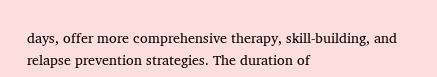days, offer more comprehensive therapy, skill-building, and relapse prevention strategies. The duration of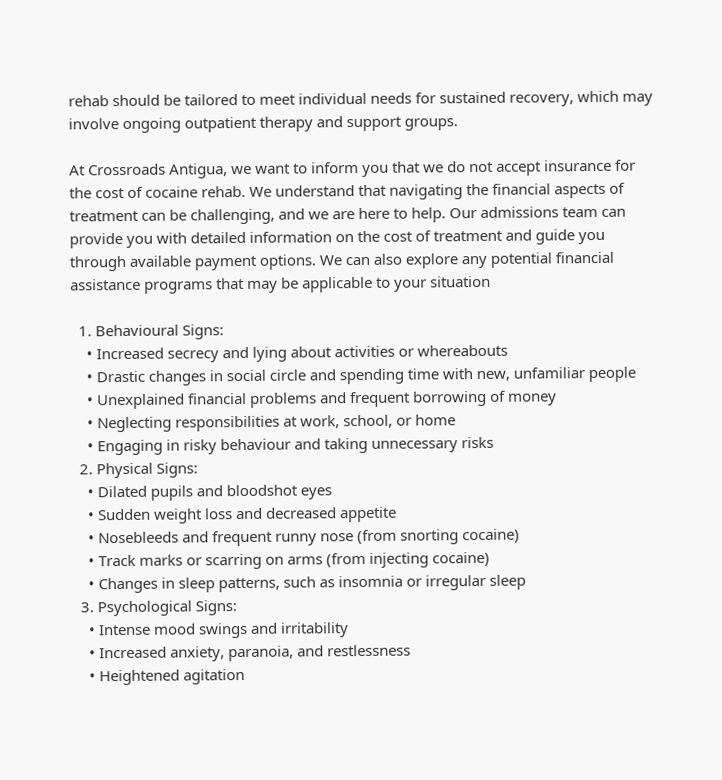rehab should be tailored to meet individual needs for sustained recovery, which may involve ongoing outpatient therapy and support groups.

At Crossroads Antigua, we want to inform you that we do not accept insurance for the cost of cocaine rehab. We understand that navigating the financial aspects of treatment can be challenging, and we are here to help. Our admissions team can provide you with detailed information on the cost of treatment and guide you through available payment options. We can also explore any potential financial assistance programs that may be applicable to your situation

  1. Behavioural Signs:
    • Increased secrecy and lying about activities or whereabouts
    • Drastic changes in social circle and spending time with new, unfamiliar people
    • Unexplained financial problems and frequent borrowing of money
    • Neglecting responsibilities at work, school, or home
    • Engaging in risky behaviour and taking unnecessary risks
  2. Physical Signs:
    • Dilated pupils and bloodshot eyes
    • Sudden weight loss and decreased appetite
    • Nosebleeds and frequent runny nose (from snorting cocaine)
    • Track marks or scarring on arms (from injecting cocaine)
    • Changes in sleep patterns, such as insomnia or irregular sleep
  3. Psychological Signs:
    • Intense mood swings and irritability
    • Increased anxiety, paranoia, and restlessness
    • Heightened agitation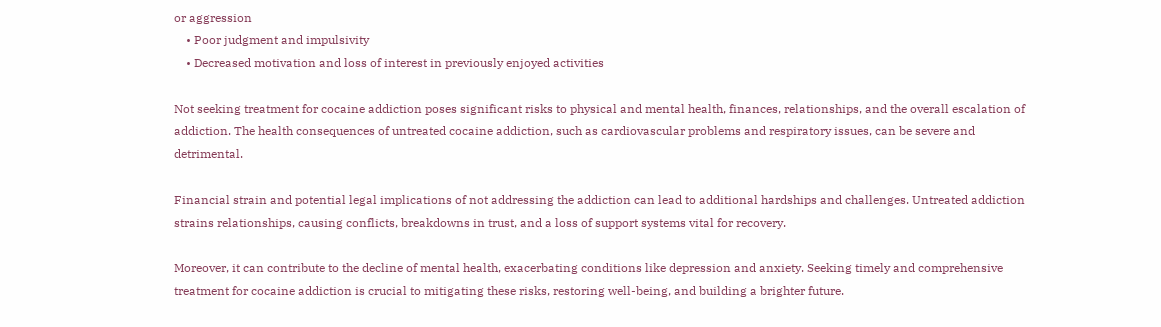or aggression
    • Poor judgment and impulsivity
    • Decreased motivation and loss of interest in previously enjoyed activities

Not seeking treatment for cocaine addiction poses significant risks to physical and mental health, finances, relationships, and the overall escalation of addiction. The health consequences of untreated cocaine addiction, such as cardiovascular problems and respiratory issues, can be severe and detrimental.

Financial strain and potential legal implications of not addressing the addiction can lead to additional hardships and challenges. Untreated addiction strains relationships, causing conflicts, breakdowns in trust, and a loss of support systems vital for recovery.

Moreover, it can contribute to the decline of mental health, exacerbating conditions like depression and anxiety. Seeking timely and comprehensive treatment for cocaine addiction is crucial to mitigating these risks, restoring well-being, and building a brighter future.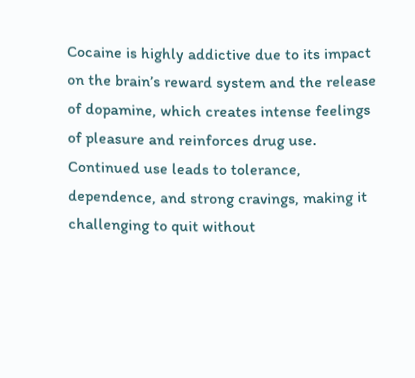Cocaine is highly addictive due to its impact on the brain’s reward system and the release of dopamine, which creates intense feelings of pleasure and reinforces drug use. Continued use leads to tolerance, dependence, and strong cravings, making it challenging to quit without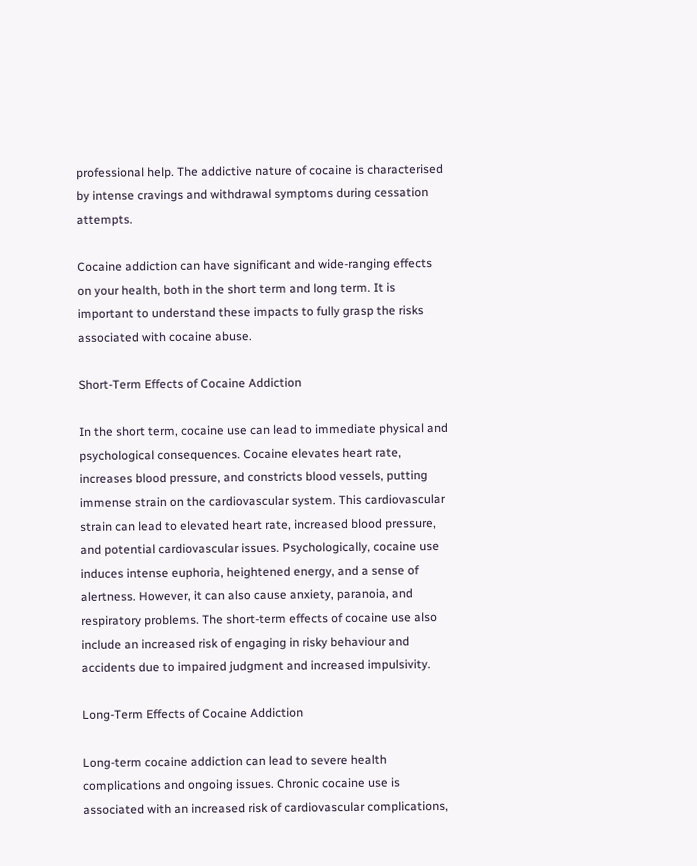professional help. The addictive nature of cocaine is characterised by intense cravings and withdrawal symptoms during cessation attempts.

Cocaine addiction can have significant and wide-ranging effects on your health, both in the short term and long term. It is important to understand these impacts to fully grasp the risks associated with cocaine abuse.

Short-Term Effects of Cocaine Addiction

In the short term, cocaine use can lead to immediate physical and psychological consequences. Cocaine elevates heart rate, increases blood pressure, and constricts blood vessels, putting immense strain on the cardiovascular system. This cardiovascular strain can lead to elevated heart rate, increased blood pressure, and potential cardiovascular issues. Psychologically, cocaine use induces intense euphoria, heightened energy, and a sense of alertness. However, it can also cause anxiety, paranoia, and respiratory problems. The short-term effects of cocaine use also include an increased risk of engaging in risky behaviour and accidents due to impaired judgment and increased impulsivity.

Long-Term Effects of Cocaine Addiction

Long-term cocaine addiction can lead to severe health complications and ongoing issues. Chronic cocaine use is associated with an increased risk of cardiovascular complications,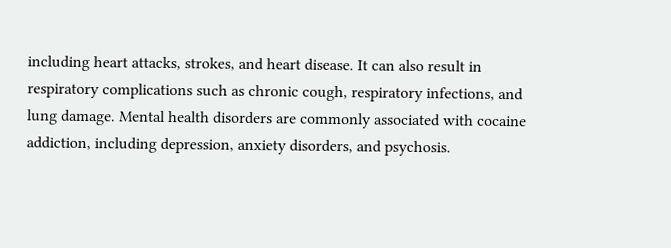including heart attacks, strokes, and heart disease. It can also result in respiratory complications such as chronic cough, respiratory infections, and lung damage. Mental health disorders are commonly associated with cocaine addiction, including depression, anxiety disorders, and psychosis.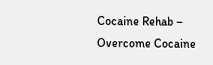Cocaine Rehab – Overcome Cocaine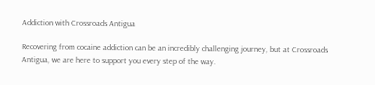Addiction with Crossroads Antigua

Recovering from cocaine addiction can be an incredibly challenging journey, but at Crossroads Antigua, we are here to support you every step of the way.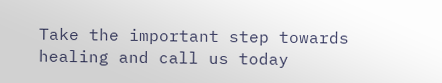Take the important step towards healing and call us today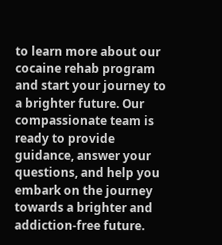to learn more about our cocaine rehab program and start your journey to a brighter future. Our compassionate team is ready to provide guidance, answer your questions, and help you embark on the journey towards a brighter and addiction-free future.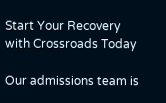Start Your Recovery with Crossroads Today

Our admissions team is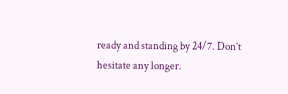ready and standing by 24/7. Don’t hesitate any longer.